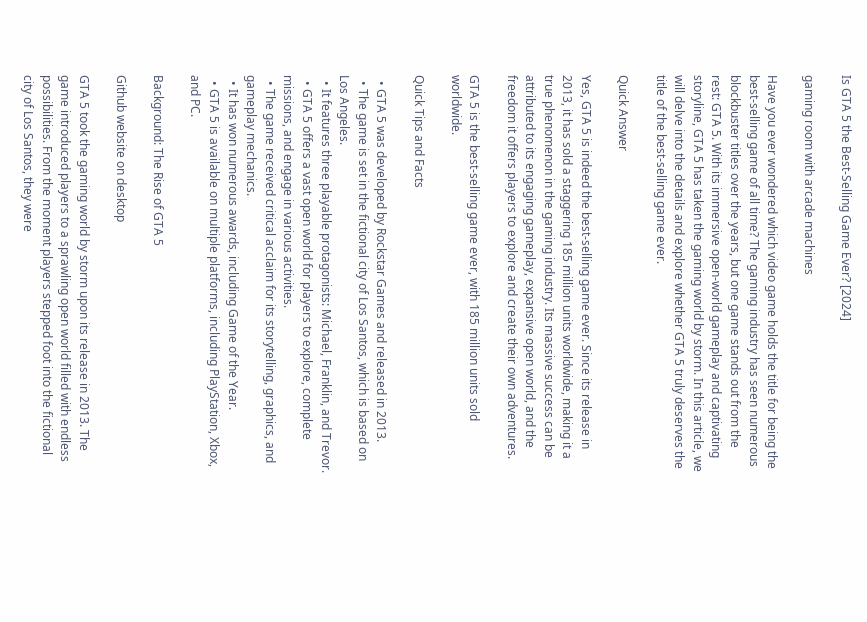Is GTA 5 the Best-Selling Game Ever? [2024]

gaming room with arcade machines

Have you ever wondered which video game holds the title for being the best-selling game of all time? The gaming industry has seen numerous blockbuster titles over the years, but one game stands out from the rest: GTA 5. With its immersive open-world gameplay and captivating storyline, GTA 5 has taken the gaming world by storm. In this article, we will delve into the details and explore whether GTA 5 truly deserves the title of the best-selling game ever.

Quick Answer

Yes, GTA 5 is indeed the best-selling game ever. Since its release in 2013, it has sold a staggering 185 million units worldwide, making it a true phenomenon in the gaming industry. Its massive success can be attributed to its engaging gameplay, expansive open world, and the freedom it offers players to explore and create their own adventures.

GTA 5 is the best-selling game ever, with 185 million units sold worldwide.

Quick Tips and Facts

  • GTA 5 was developed by Rockstar Games and released in 2013.
  • The game is set in the fictional city of Los Santos, which is based on Los Angeles.
  • It features three playable protagonists: Michael, Franklin, and Trevor.
  • GTA 5 offers a vast open world for players to explore, complete missions, and engage in various activities.
  • The game received critical acclaim for its storytelling, graphics, and gameplay mechanics.
  • It has won numerous awards, including Game of the Year.
  • GTA 5 is available on multiple platforms, including PlayStation, Xbox, and PC.

Background: The Rise of GTA 5

Github website on desktop

GTA 5 took the gaming world by storm upon its release in 2013. The game introduced players to a sprawling open world filled with endless possibilities. From the moment players stepped foot into the fictional city of Los Santos, they were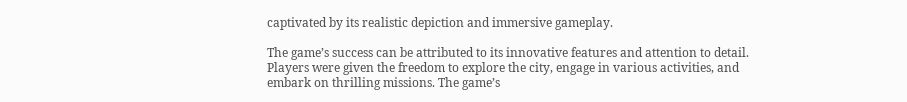captivated by its realistic depiction and immersive gameplay.

The game’s success can be attributed to its innovative features and attention to detail. Players were given the freedom to explore the city, engage in various activities, and embark on thrilling missions. The game’s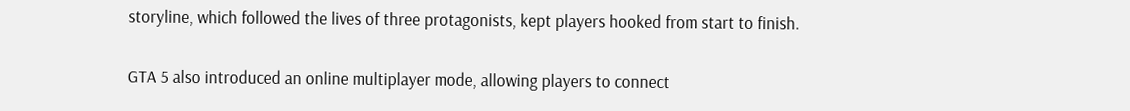storyline, which followed the lives of three protagonists, kept players hooked from start to finish.

GTA 5 also introduced an online multiplayer mode, allowing players to connect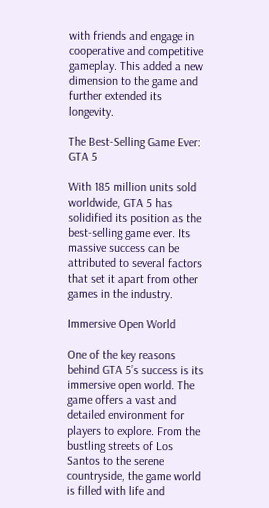with friends and engage in cooperative and competitive gameplay. This added a new dimension to the game and further extended its longevity.

The Best-Selling Game Ever: GTA 5

With 185 million units sold worldwide, GTA 5 has solidified its position as the best-selling game ever. Its massive success can be attributed to several factors that set it apart from other games in the industry.

Immersive Open World

One of the key reasons behind GTA 5’s success is its immersive open world. The game offers a vast and detailed environment for players to explore. From the bustling streets of Los Santos to the serene countryside, the game world is filled with life and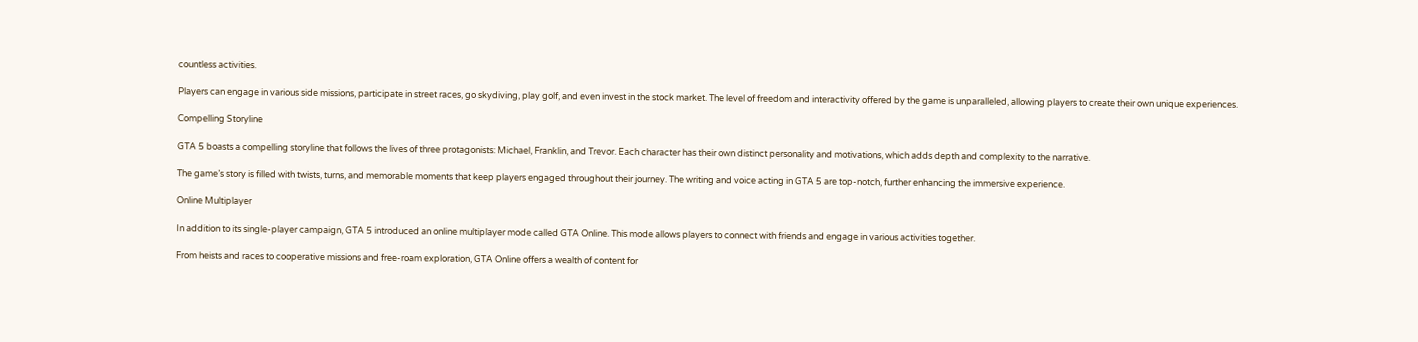countless activities.

Players can engage in various side missions, participate in street races, go skydiving, play golf, and even invest in the stock market. The level of freedom and interactivity offered by the game is unparalleled, allowing players to create their own unique experiences.

Compelling Storyline

GTA 5 boasts a compelling storyline that follows the lives of three protagonists: Michael, Franklin, and Trevor. Each character has their own distinct personality and motivations, which adds depth and complexity to the narrative.

The game’s story is filled with twists, turns, and memorable moments that keep players engaged throughout their journey. The writing and voice acting in GTA 5 are top-notch, further enhancing the immersive experience.

Online Multiplayer

In addition to its single-player campaign, GTA 5 introduced an online multiplayer mode called GTA Online. This mode allows players to connect with friends and engage in various activities together.

From heists and races to cooperative missions and free-roam exploration, GTA Online offers a wealth of content for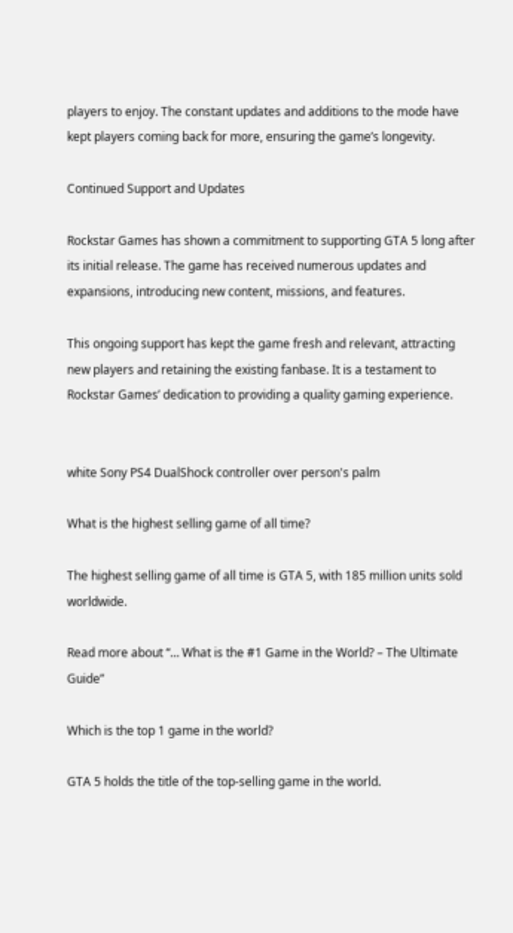players to enjoy. The constant updates and additions to the mode have kept players coming back for more, ensuring the game’s longevity.

Continued Support and Updates

Rockstar Games has shown a commitment to supporting GTA 5 long after its initial release. The game has received numerous updates and expansions, introducing new content, missions, and features.

This ongoing support has kept the game fresh and relevant, attracting new players and retaining the existing fanbase. It is a testament to Rockstar Games’ dedication to providing a quality gaming experience.


white Sony PS4 DualShock controller over person's palm

What is the highest selling game of all time?

The highest selling game of all time is GTA 5, with 185 million units sold worldwide.

Read more about “… What is the #1 Game in the World? – The Ultimate Guide”

Which is the top 1 game in the world?

GTA 5 holds the title of the top-selling game in the world.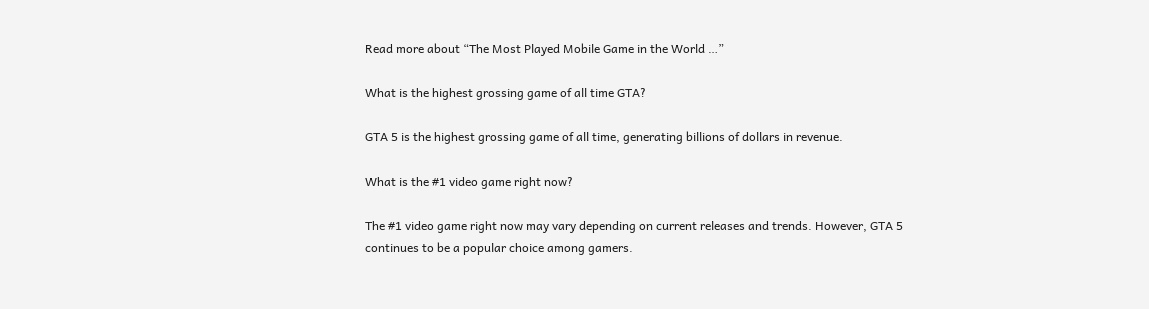Read more about “The Most Played Mobile Game in the World …”

What is the highest grossing game of all time GTA?

GTA 5 is the highest grossing game of all time, generating billions of dollars in revenue.

What is the #1 video game right now?

The #1 video game right now may vary depending on current releases and trends. However, GTA 5 continues to be a popular choice among gamers.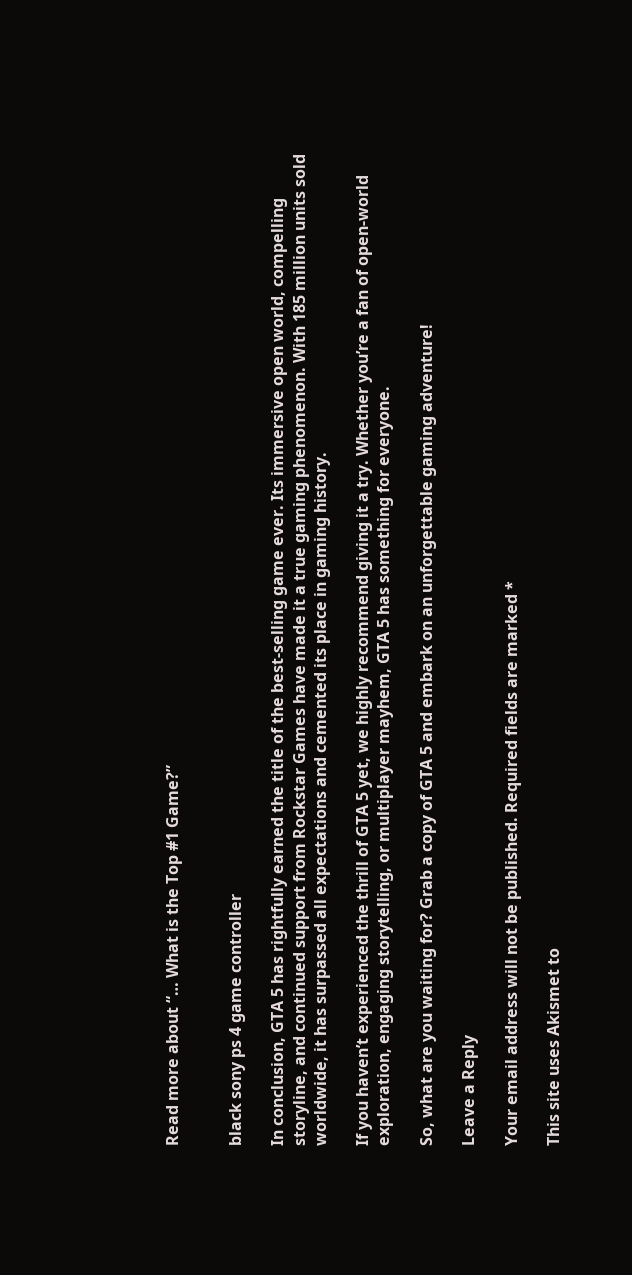Read more about “… What is the Top #1 Game?”


black sony ps 4 game controller

In conclusion, GTA 5 has rightfully earned the title of the best-selling game ever. Its immersive open world, compelling storyline, and continued support from Rockstar Games have made it a true gaming phenomenon. With 185 million units sold worldwide, it has surpassed all expectations and cemented its place in gaming history.

If you haven’t experienced the thrill of GTA 5 yet, we highly recommend giving it a try. Whether you’re a fan of open-world exploration, engaging storytelling, or multiplayer mayhem, GTA 5 has something for everyone.

So, what are you waiting for? Grab a copy of GTA 5 and embark on an unforgettable gaming adventure!

Leave a Reply

Your email address will not be published. Required fields are marked *

This site uses Akismet to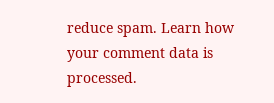reduce spam. Learn how your comment data is processed.